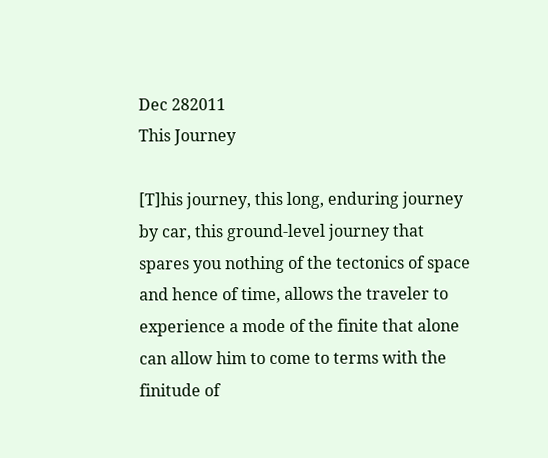Dec 282011
This Journey

[T]his journey, this long, enduring journey by car, this ground-level journey that spares you nothing of the tectonics of space and hence of time, allows the traveler to experience a mode of the finite that alone can allow him to come to terms with the finitude of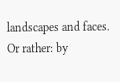landscapes and faces. Or rather: by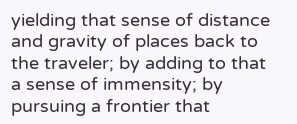yielding that sense of distance and gravity of places back to the traveler; by adding to that a sense of immensity; by pursuing a frontier that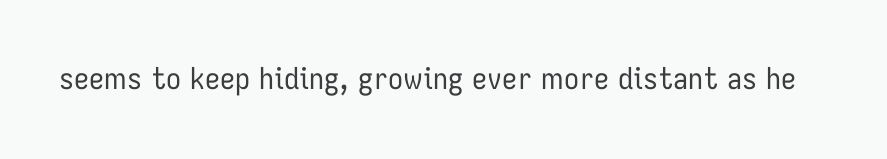seems to keep hiding, growing ever more distant as he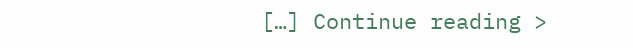[…] Continue reading >